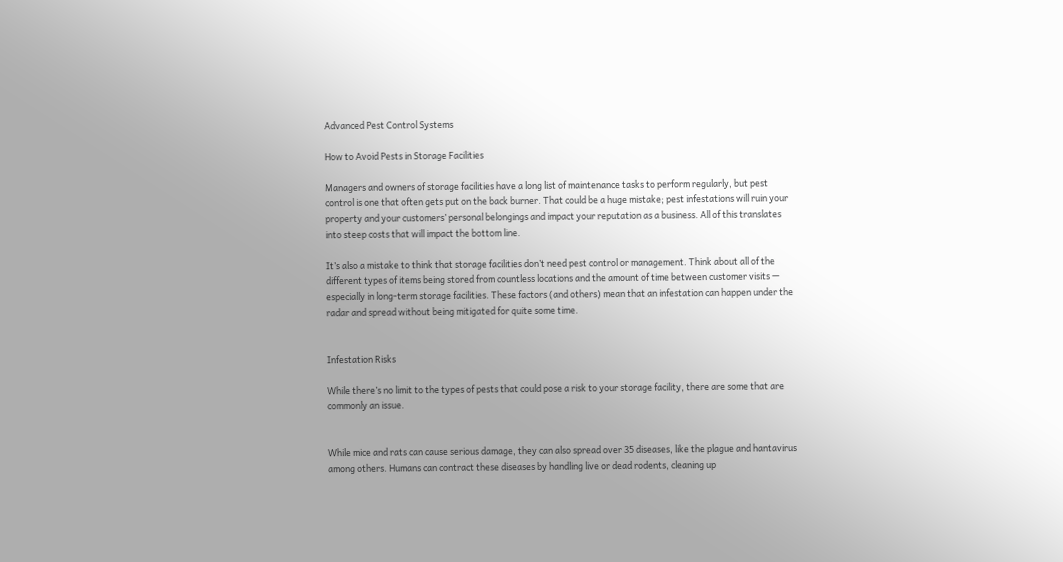Advanced Pest Control Systems

How to Avoid Pests in Storage Facilities

Managers and owners of storage facilities have a long list of maintenance tasks to perform regularly, but pest control is one that often gets put on the back burner. That could be a huge mistake; pest infestations will ruin your property and your customers’ personal belongings and impact your reputation as a business. All of this translates into steep costs that will impact the bottom line.

It’s also a mistake to think that storage facilities don’t need pest control or management. Think about all of the different types of items being stored from countless locations and the amount of time between customer visits — especially in long-term storage facilities. These factors (and others) mean that an infestation can happen under the radar and spread without being mitigated for quite some time.


Infestation Risks

While there’s no limit to the types of pests that could pose a risk to your storage facility, there are some that are commonly an issue.


While mice and rats can cause serious damage, they can also spread over 35 diseases, like the plague and hantavirus among others. Humans can contract these diseases by handling live or dead rodents, cleaning up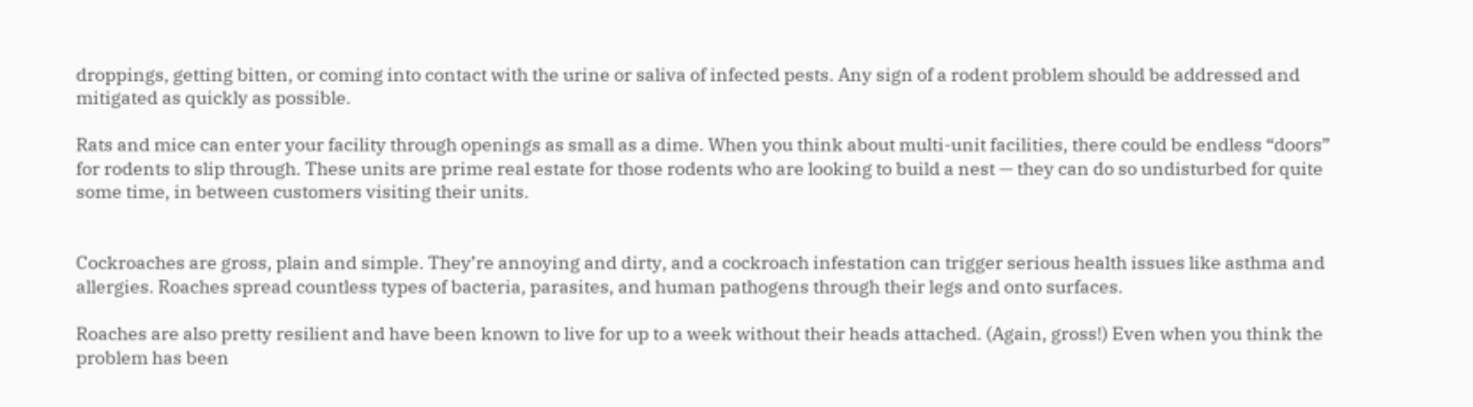droppings, getting bitten, or coming into contact with the urine or saliva of infected pests. Any sign of a rodent problem should be addressed and mitigated as quickly as possible.

Rats and mice can enter your facility through openings as small as a dime. When you think about multi-unit facilities, there could be endless “doors” for rodents to slip through. These units are prime real estate for those rodents who are looking to build a nest — they can do so undisturbed for quite some time, in between customers visiting their units.


Cockroaches are gross, plain and simple. They’re annoying and dirty, and a cockroach infestation can trigger serious health issues like asthma and allergies. Roaches spread countless types of bacteria, parasites, and human pathogens through their legs and onto surfaces.

Roaches are also pretty resilient and have been known to live for up to a week without their heads attached. (Again, gross!) Even when you think the problem has been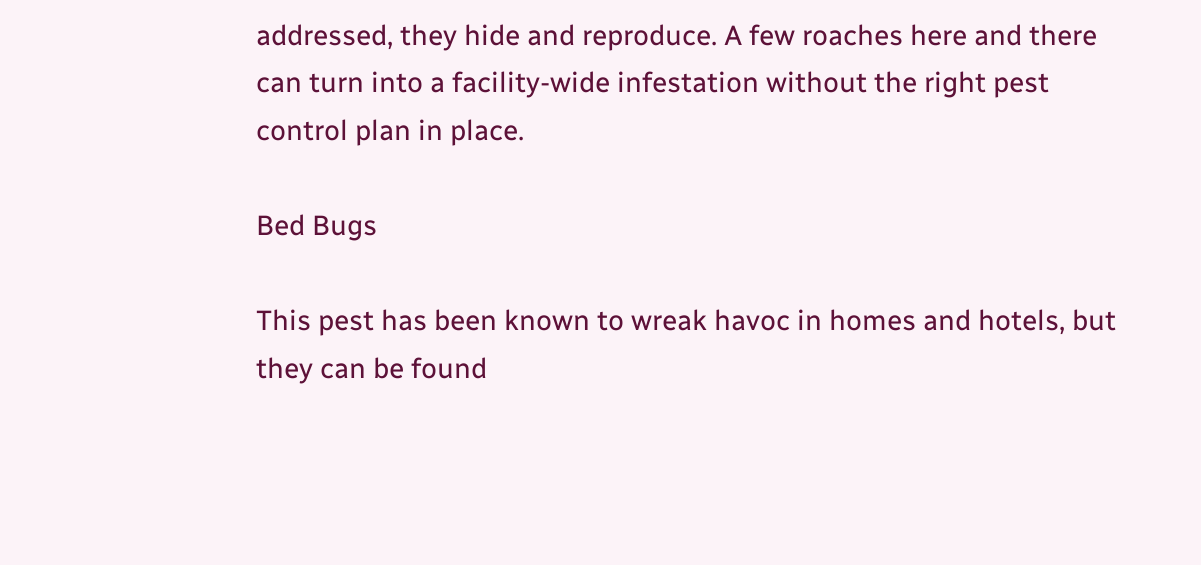addressed, they hide and reproduce. A few roaches here and there can turn into a facility-wide infestation without the right pest control plan in place.

Bed Bugs

This pest has been known to wreak havoc in homes and hotels, but they can be found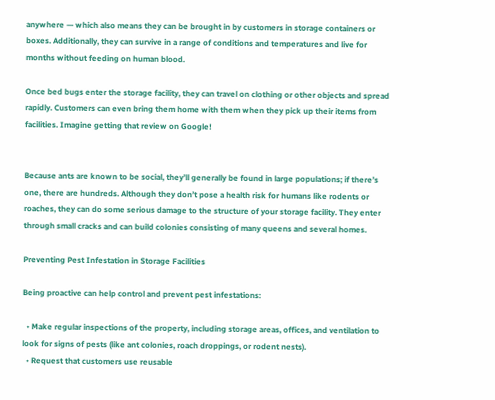anywhere — which also means they can be brought in by customers in storage containers or boxes. Additionally, they can survive in a range of conditions and temperatures and live for months without feeding on human blood.

Once bed bugs enter the storage facility, they can travel on clothing or other objects and spread rapidly. Customers can even bring them home with them when they pick up their items from facilities. Imagine getting that review on Google!


Because ants are known to be social, they’ll generally be found in large populations; if there’s one, there are hundreds. Although they don’t pose a health risk for humans like rodents or roaches, they can do some serious damage to the structure of your storage facility. They enter through small cracks and can build colonies consisting of many queens and several homes.

Preventing Pest Infestation in Storage Facilities

Being proactive can help control and prevent pest infestations:

  • Make regular inspections of the property, including storage areas, offices, and ventilation to look for signs of pests (like ant colonies, roach droppings, or rodent nests).
  • Request that customers use reusable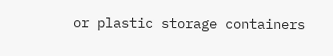or plastic storage containers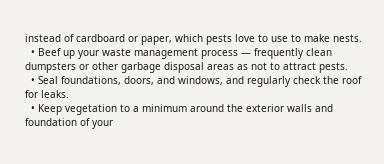instead of cardboard or paper, which pests love to use to make nests.
  • Beef up your waste management process — frequently clean dumpsters or other garbage disposal areas as not to attract pests.
  • Seal foundations, doors, and windows, and regularly check the roof for leaks.
  • Keep vegetation to a minimum around the exterior walls and foundation of your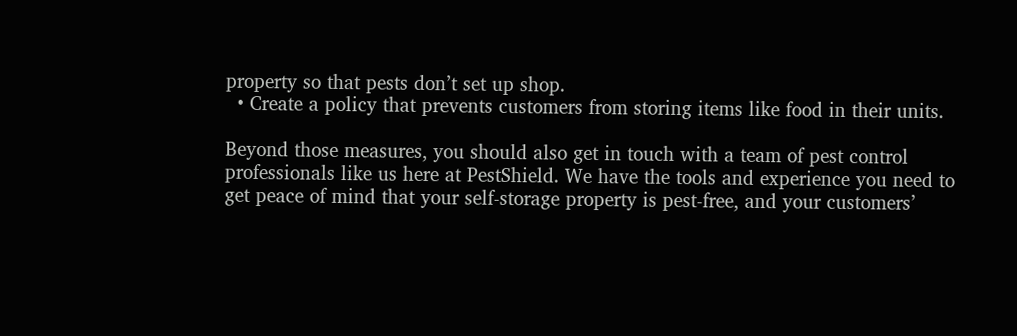property so that pests don’t set up shop.
  • Create a policy that prevents customers from storing items like food in their units.

Beyond those measures, you should also get in touch with a team of pest control professionals like us here at PestShield. We have the tools and experience you need to get peace of mind that your self-storage property is pest-free, and your customers’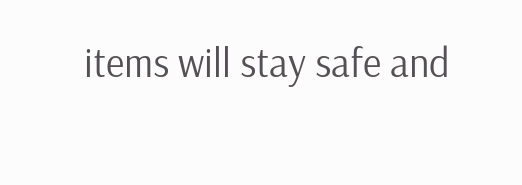items will stay safe and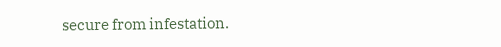secure from infestation.